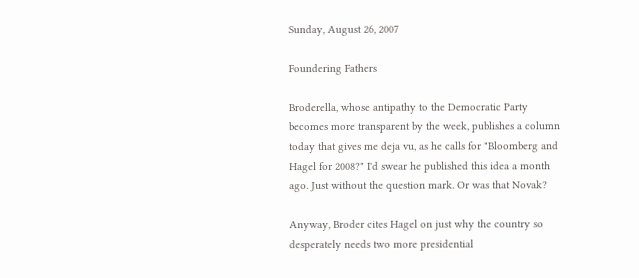Sunday, August 26, 2007

Foundering Fathers

Broderella, whose antipathy to the Democratic Party becomes more transparent by the week, publishes a column today that gives me deja vu, as he calls for "Bloomberg and Hagel for 2008?" I'd swear he published this idea a month ago. Just without the question mark. Or was that Novak?

Anyway, Broder cites Hagel on just why the country so desperately needs two more presidential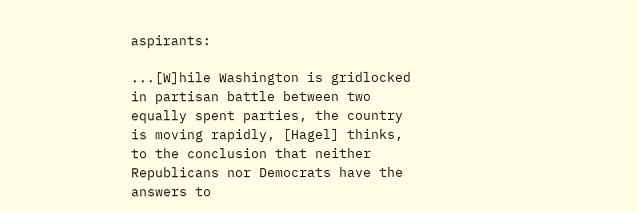aspirants:

...[W]hile Washington is gridlocked in partisan battle between two equally spent parties, the country is moving rapidly, [Hagel] thinks, to the conclusion that neither Republicans nor Democrats have the answers to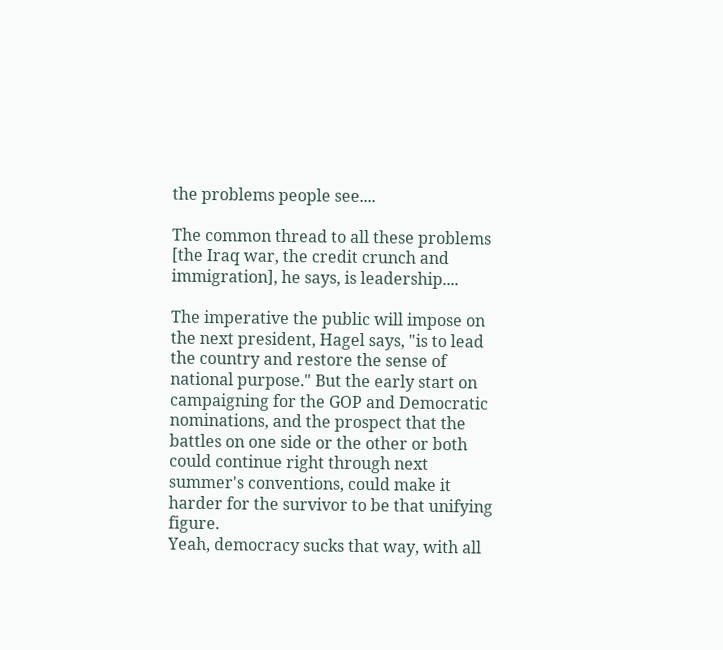the problems people see....

The common thread to all these problems [the Iraq war, the credit crunch and immigration], he says, is leadership....

The imperative the public will impose on the next president, Hagel says, "is to lead the country and restore the sense of national purpose." But the early start on campaigning for the GOP and Democratic nominations, and the prospect that the battles on one side or the other or both could continue right through next summer's conventions, could make it harder for the survivor to be that unifying figure.
Yeah, democracy sucks that way, with all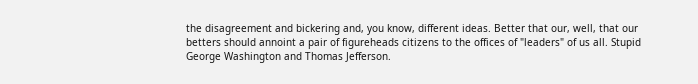the disagreement and bickering and, you know, different ideas. Better that our, well, that our betters should annoint a pair of figureheads citizens to the offices of "leaders" of us all. Stupid George Washington and Thomas Jefferson.